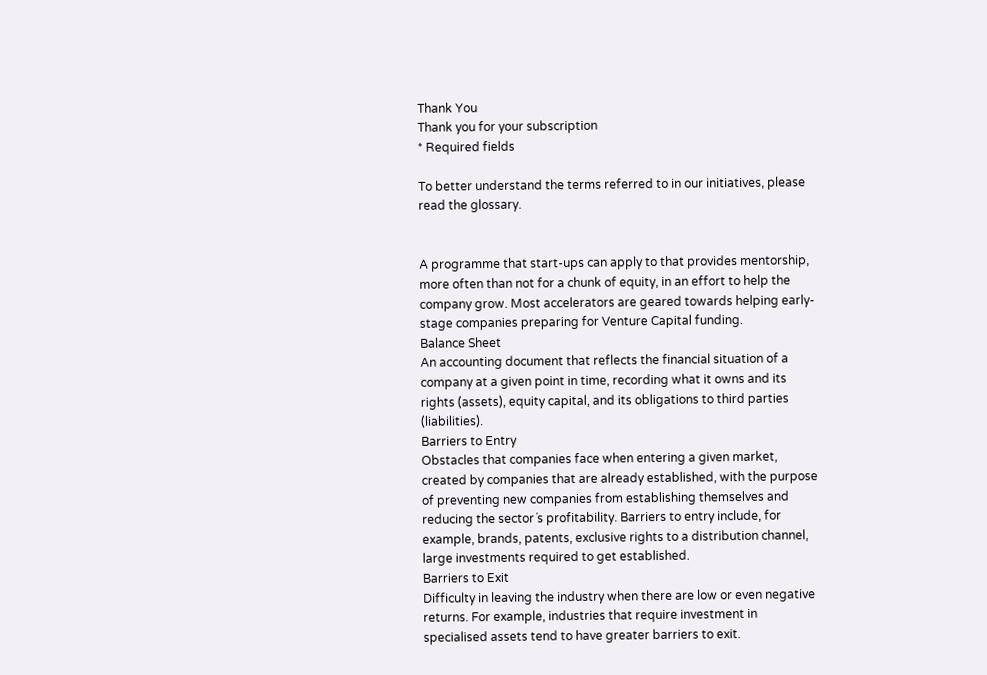Thank You
Thank you for your subscription
* Required fields

To better understand the terms referred to in our initiatives, please read the glossary.


A programme that start-ups can apply to that provides mentorship, more often than not for a chunk of equity, in an effort to help the company grow. Most accelerators are geared towards helping early-stage companies preparing for Venture Capital funding.
Balance Sheet
An accounting document that reflects the financial situation of a company at a given point in time, recording what it owns and its rights (assets), equity capital, and its obligations to third parties (liabilities).
Barriers to Entry
Obstacles that companies face when entering a given market, created by companies that are already established, with the purpose of preventing new companies from establishing themselves and reducing the sector´s profitability. Barriers to entry include, for example, brands, patents, exclusive rights to a distribution channel, large investments required to get established.
Barriers to Exit
Difficulty in leaving the industry when there are low or even negative returns. For example, industries that require investment in specialised assets tend to have greater barriers to exit.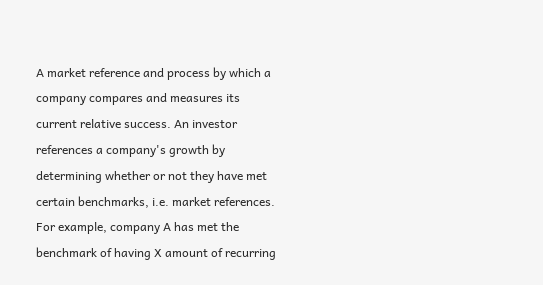A market reference and process by which a company compares and measures its current relative success. An investor references a company's growth by determining whether or not they have met certain benchmarks, i.e. market references. For example, company A has met the benchmark of having X amount of recurring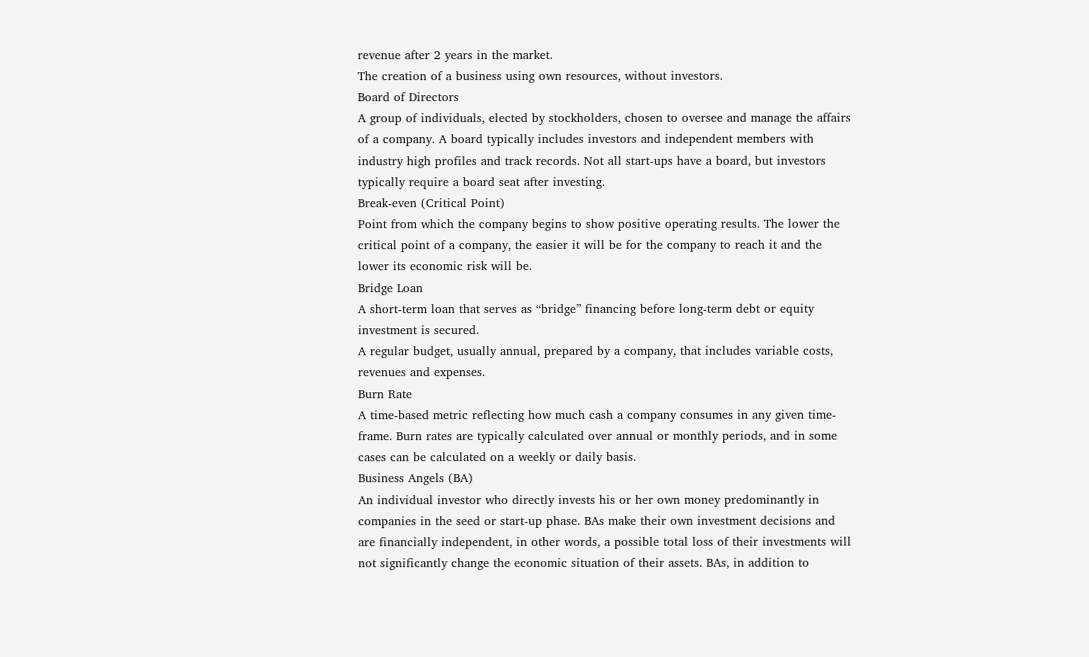revenue after 2 years in the market.
The creation of a business using own resources, without investors.
Board of Directors
A group of individuals, elected by stockholders, chosen to oversee and manage the affairs of a company. A board typically includes investors and independent members with industry high profiles and track records. Not all start-ups have a board, but investors typically require a board seat after investing.
Break-even (Critical Point)
Point from which the company begins to show positive operating results. The lower the critical point of a company, the easier it will be for the company to reach it and the lower its economic risk will be.
Bridge Loan
A short-term loan that serves as “bridge” financing before long-term debt or equity investment is secured.
A regular budget, usually annual, prepared by a company, that includes variable costs, revenues and expenses.
Burn Rate
A time-based metric reflecting how much cash a company consumes in any given time-frame. Burn rates are typically calculated over annual or monthly periods, and in some cases can be calculated on a weekly or daily basis.
Business Angels (BA)
An individual investor who directly invests his or her own money predominantly in companies in the seed or start-up phase. BAs make their own investment decisions and are financially independent, in other words, a possible total loss of their investments will not significantly change the economic situation of their assets. BAs, in addition to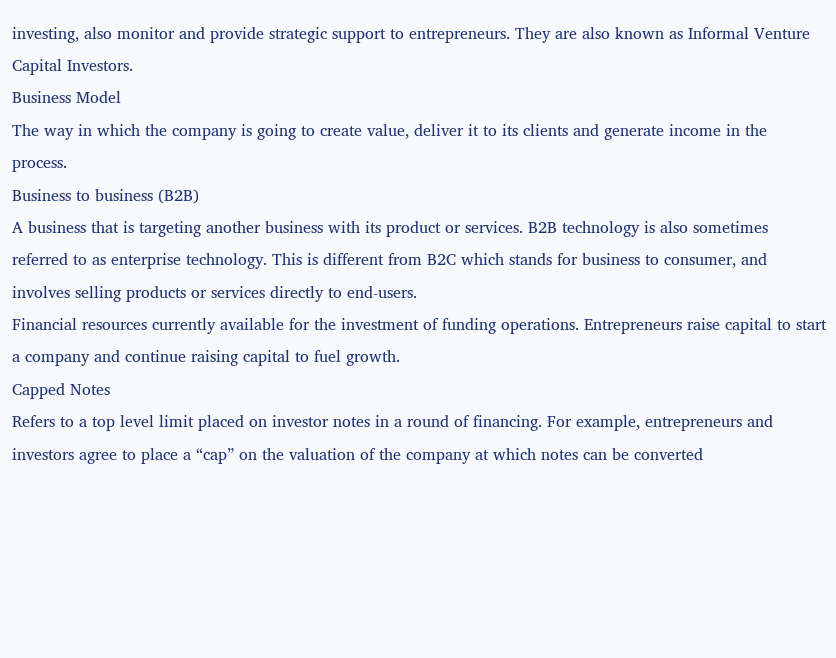investing, also monitor and provide strategic support to entrepreneurs. They are also known as Informal Venture Capital Investors.
Business Model
The way in which the company is going to create value, deliver it to its clients and generate income in the process.
Business to business (B2B)
A business that is targeting another business with its product or services. B2B technology is also sometimes referred to as enterprise technology. This is different from B2C which stands for business to consumer, and involves selling products or services directly to end-users.
Financial resources currently available for the investment of funding operations. Entrepreneurs raise capital to start a company and continue raising capital to fuel growth.
Capped Notes
Refers to a top level limit placed on investor notes in a round of financing. For example, entrepreneurs and investors agree to place a “cap” on the valuation of the company at which notes can be converted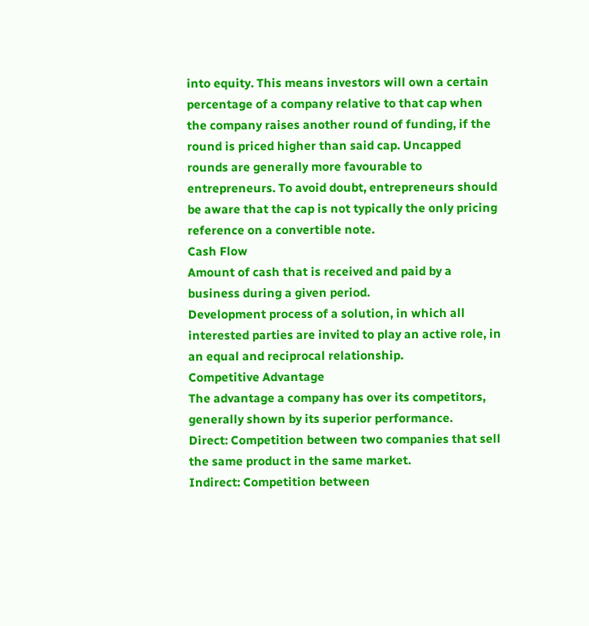into equity. This means investors will own a certain percentage of a company relative to that cap when the company raises another round of funding, if the round is priced higher than said cap. Uncapped rounds are generally more favourable to entrepreneurs. To avoid doubt, entrepreneurs should be aware that the cap is not typically the only pricing reference on a convertible note.
Cash Flow
Amount of cash that is received and paid by a business during a given period.
Development process of a solution, in which all interested parties are invited to play an active role, in an equal and reciprocal relationship.
Competitive Advantage
The advantage a company has over its competitors, generally shown by its superior performance.
Direct: Competition between two companies that sell the same product in the same market.
Indirect: Competition between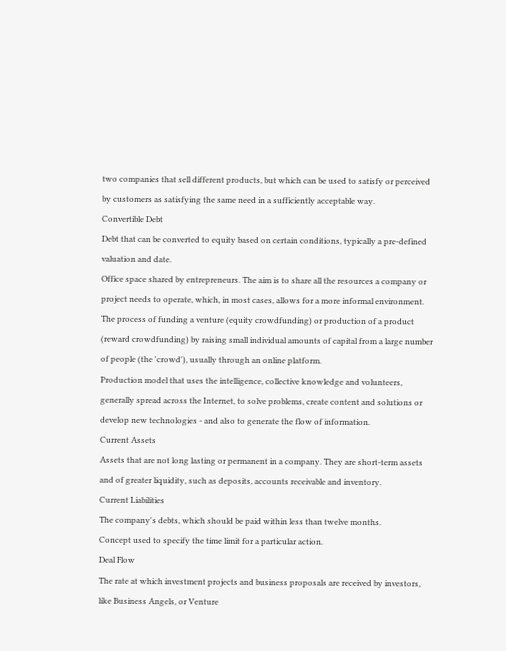two companies that sell different products, but which can be used to satisfy or perceived by customers as satisfying the same need in a sufficiently acceptable way.
Convertible Debt
Debt that can be converted to equity based on certain conditions, typically a pre-defined valuation and date.
Office space shared by entrepreneurs. The aim is to share all the resources a company or project needs to operate, which, in most cases, allows for a more informal environment.
The process of funding a venture (equity crowdfunding) or production of a product (reward crowdfunding) by raising small individual amounts of capital from a large number of people (the 'crowd'), usually through an online platform.
Production model that uses the intelligence, collective knowledge and volunteers, generally spread across the Internet, to solve problems, create content and solutions or develop new technologies - and also to generate the flow of information.
Current Assets
Assets that are not long lasting or permanent in a company. They are short-term assets and of greater liquidity, such as deposits, accounts receivable and inventory.
Current Liabilities
The company's debts, which should be paid within less than twelve months.
Concept used to specify the time limit for a particular action.
Deal Flow
The rate at which investment projects and business proposals are received by investors, like Business Angels, or Venture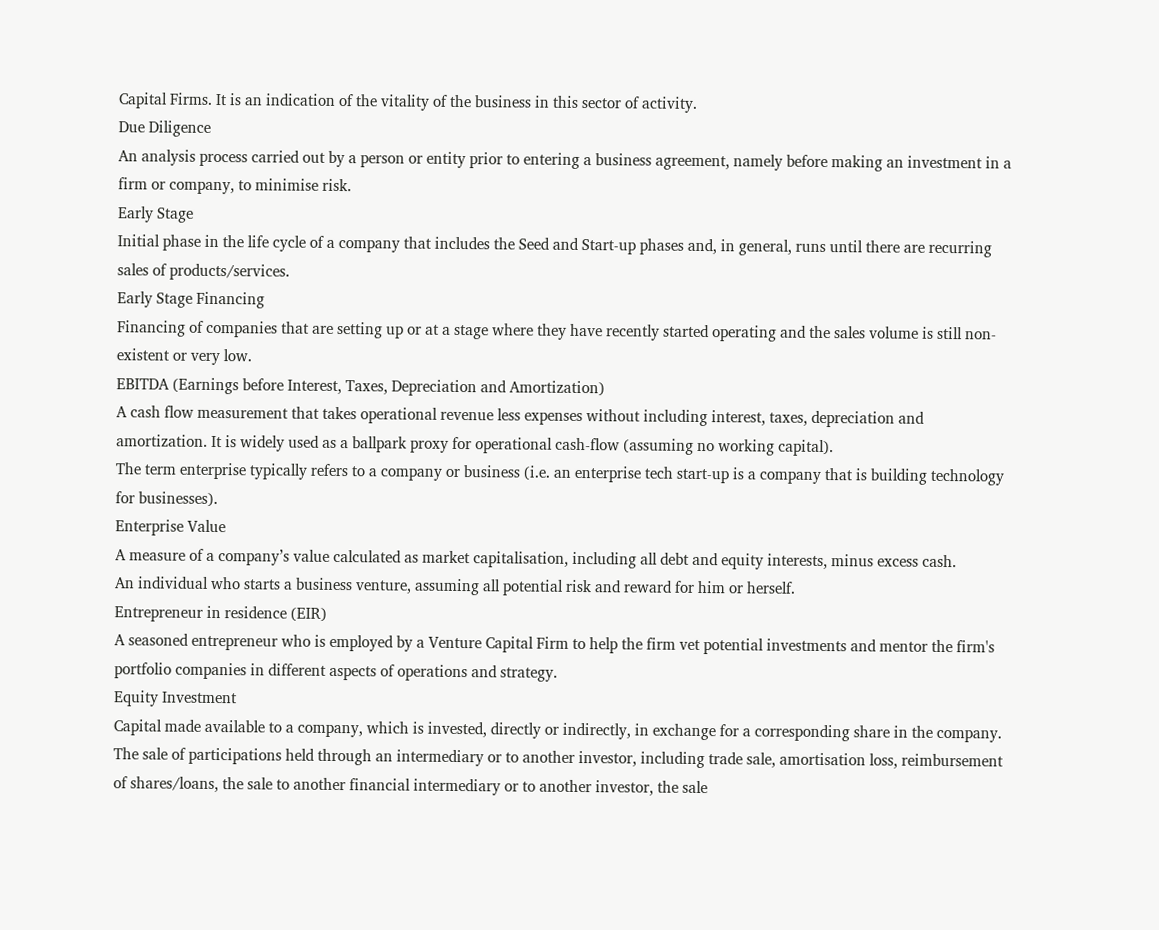Capital Firms. It is an indication of the vitality of the business in this sector of activity.
Due Diligence
An analysis process carried out by a person or entity prior to entering a business agreement, namely before making an investment in a firm or company, to minimise risk.
Early Stage
Initial phase in the life cycle of a company that includes the Seed and Start-up phases and, in general, runs until there are recurring sales of products/services.
Early Stage Financing
Financing of companies that are setting up or at a stage where they have recently started operating and the sales volume is still non-existent or very low.
EBITDA (Earnings before Interest, Taxes, Depreciation and Amortization)
A cash flow measurement that takes operational revenue less expenses without including interest, taxes, depreciation and amortization. It is widely used as a ballpark proxy for operational cash-flow (assuming no working capital).
The term enterprise typically refers to a company or business (i.e. an enterprise tech start-up is a company that is building technology for businesses).
Enterprise Value
A measure of a company’s value calculated as market capitalisation, including all debt and equity interests, minus excess cash.
An individual who starts a business venture, assuming all potential risk and reward for him or herself.
Entrepreneur in residence (EIR)
A seasoned entrepreneur who is employed by a Venture Capital Firm to help the firm vet potential investments and mentor the firm's portfolio companies in different aspects of operations and strategy.
Equity Investment
Capital made available to a company, which is invested, directly or indirectly, in exchange for a corresponding share in the company.
The sale of participations held through an intermediary or to another investor, including trade sale, amortisation loss, reimbursement of shares/loans, the sale to another financial intermediary or to another investor, the sale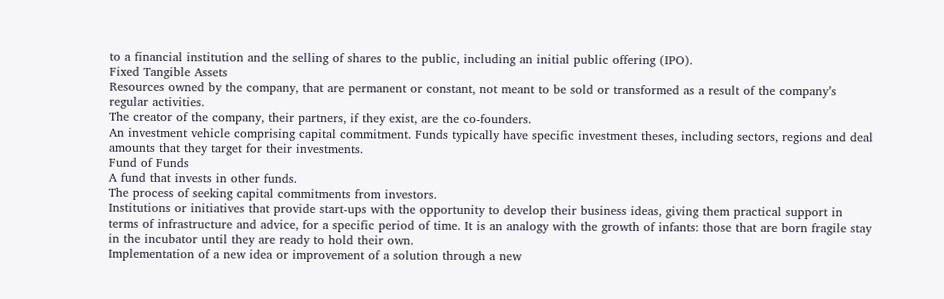to a financial institution and the selling of shares to the public, including an initial public offering (IPO).
Fixed Tangible Assets
Resources owned by the company, that are permanent or constant, not meant to be sold or transformed as a result of the company’s regular activities.
The creator of the company, their partners, if they exist, are the co-founders.
An investment vehicle comprising capital commitment. Funds typically have specific investment theses, including sectors, regions and deal amounts that they target for their investments.
Fund of Funds
A fund that invests in other funds.
The process of seeking capital commitments from investors.
Institutions or initiatives that provide start-ups with the opportunity to develop their business ideas, giving them practical support in terms of infrastructure and advice, for a specific period of time. It is an analogy with the growth of infants: those that are born fragile stay in the incubator until they are ready to hold their own.
Implementation of a new idea or improvement of a solution through a new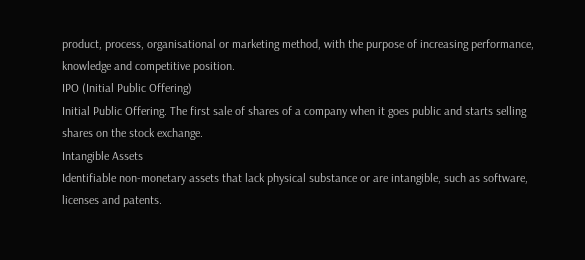product, process, organisational or marketing method, with the purpose of increasing performance, knowledge and competitive position.
IPO (Initial Public Offering)
Initial Public Offering. The first sale of shares of a company when it goes public and starts selling shares on the stock exchange.
Intangible Assets
Identifiable non-monetary assets that lack physical substance or are intangible, such as software, licenses and patents.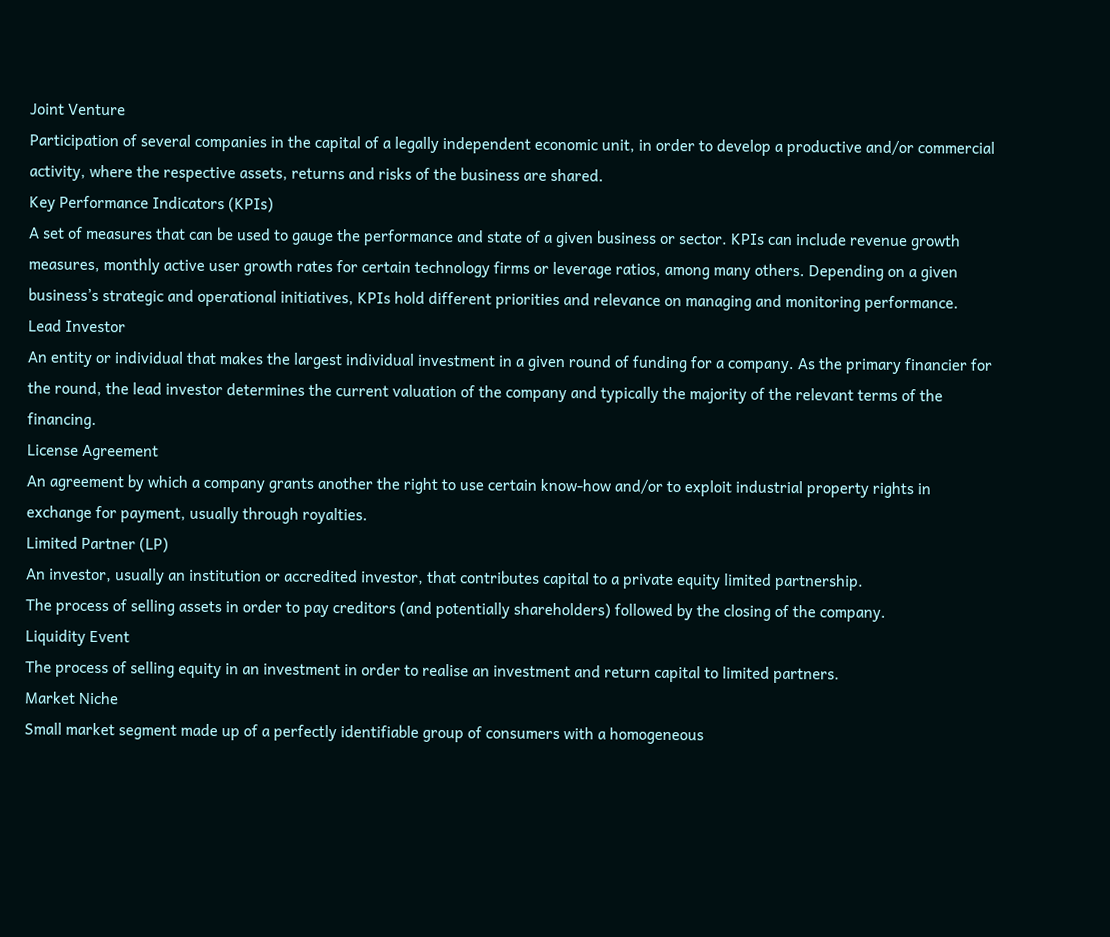Joint Venture
Participation of several companies in the capital of a legally independent economic unit, in order to develop a productive and/or commercial activity, where the respective assets, returns and risks of the business are shared.
Key Performance Indicators (KPIs)
A set of measures that can be used to gauge the performance and state of a given business or sector. KPIs can include revenue growth measures, monthly active user growth rates for certain technology firms or leverage ratios, among many others. Depending on a given business’s strategic and operational initiatives, KPIs hold different priorities and relevance on managing and monitoring performance.
Lead Investor
An entity or individual that makes the largest individual investment in a given round of funding for a company. As the primary financier for the round, the lead investor determines the current valuation of the company and typically the majority of the relevant terms of the financing.
License Agreement
An agreement by which a company grants another the right to use certain know-how and/or to exploit industrial property rights in exchange for payment, usually through royalties.
Limited Partner (LP)
An investor, usually an institution or accredited investor, that contributes capital to a private equity limited partnership.
The process of selling assets in order to pay creditors (and potentially shareholders) followed by the closing of the company.
Liquidity Event
The process of selling equity in an investment in order to realise an investment and return capital to limited partners.
Market Niche
Small market segment made up of a perfectly identifiable group of consumers with a homogeneous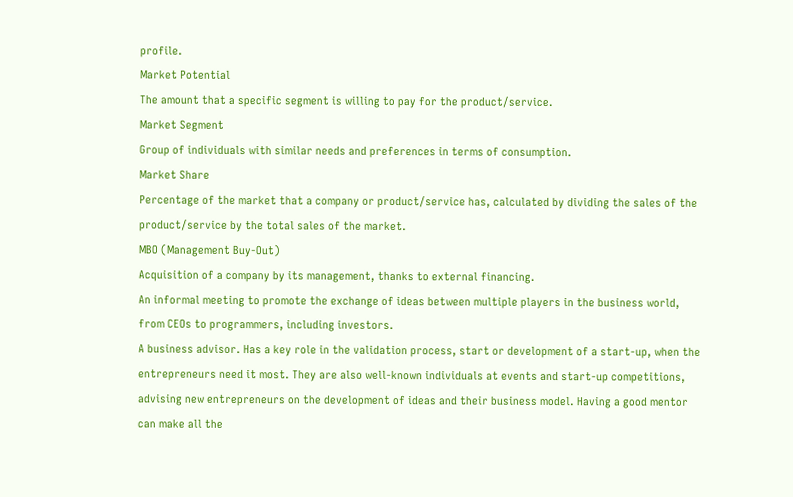profile.
Market Potential
The amount that a specific segment is willing to pay for the product/service.
Market Segment
Group of individuals with similar needs and preferences in terms of consumption.
Market Share
Percentage of the market that a company or product/service has, calculated by dividing the sales of the product/service by the total sales of the market.
MBO (Management Buy-Out)
Acquisition of a company by its management, thanks to external financing.
An informal meeting to promote the exchange of ideas between multiple players in the business world, from CEOs to programmers, including investors.
A business advisor. Has a key role in the validation process, start or development of a start-up, when the entrepreneurs need it most. They are also well-known individuals at events and start-up competitions, advising new entrepreneurs on the development of ideas and their business model. Having a good mentor can make all the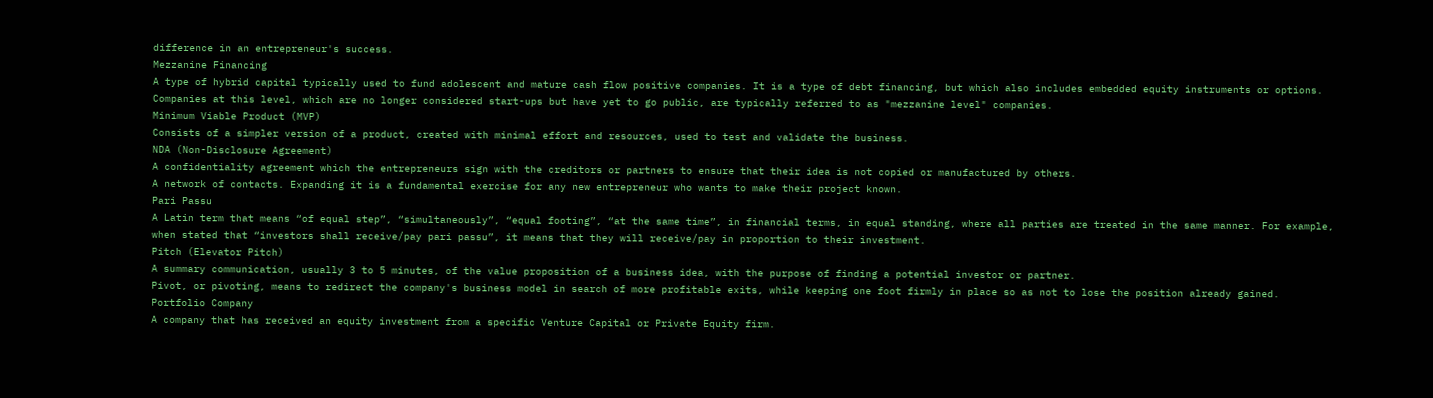difference in an entrepreneur's success.
Mezzanine Financing
A type of hybrid capital typically used to fund adolescent and mature cash flow positive companies. It is a type of debt financing, but which also includes embedded equity instruments or options. Companies at this level, which are no longer considered start-ups but have yet to go public, are typically referred to as "mezzanine level" companies.
Minimum Viable Product (MVP)
Consists of a simpler version of a product, created with minimal effort and resources, used to test and validate the business.
NDA (Non-Disclosure Agreement)
A confidentiality agreement which the entrepreneurs sign with the creditors or partners to ensure that their idea is not copied or manufactured by others.
A network of contacts. Expanding it is a fundamental exercise for any new entrepreneur who wants to make their project known.
Pari Passu
A Latin term that means “of equal step”, “simultaneously”, “equal footing”, “at the same time”, in financial terms, in equal standing, where all parties are treated in the same manner. For example, when stated that “investors shall receive/pay pari passu”, it means that they will receive/pay in proportion to their investment.
Pitch (Elevator Pitch)
A summary communication, usually 3 to 5 minutes, of the value proposition of a business idea, with the purpose of finding a potential investor or partner.
Pivot, or pivoting, means to redirect the company's business model in search of more profitable exits, while keeping one foot firmly in place so as not to lose the position already gained.
Portfolio Company
A company that has received an equity investment from a specific Venture Capital or Private Equity firm.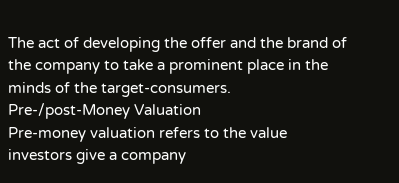The act of developing the offer and the brand of the company to take a prominent place in the minds of the target-consumers.
Pre-/post-Money Valuation
Pre-money valuation refers to the value investors give a company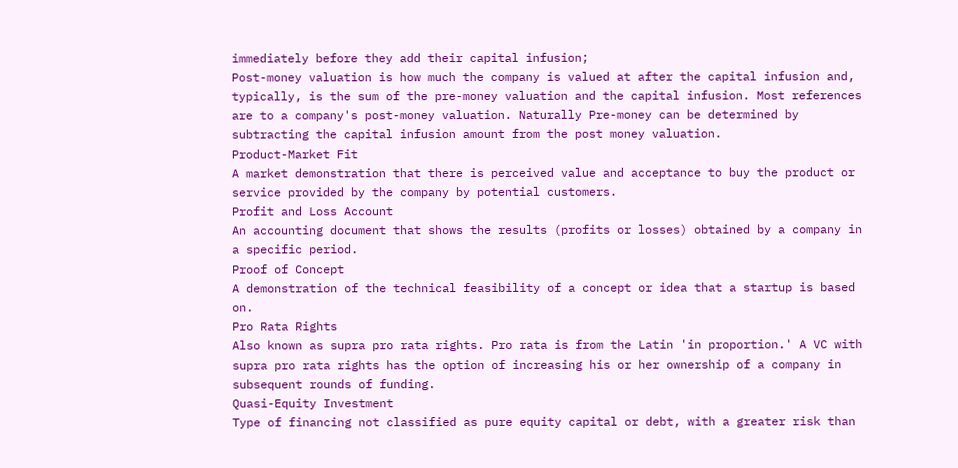immediately before they add their capital infusion;
Post-money valuation is how much the company is valued at after the capital infusion and, typically, is the sum of the pre-money valuation and the capital infusion. Most references are to a company's post-money valuation. Naturally Pre-money can be determined by subtracting the capital infusion amount from the post money valuation.
Product-Market Fit
A market demonstration that there is perceived value and acceptance to buy the product or service provided by the company by potential customers.
Profit and Loss Account
An accounting document that shows the results (profits or losses) obtained by a company in a specific period.
Proof of Concept
A demonstration of the technical feasibility of a concept or idea that a startup is based on.
Pro Rata Rights
Also known as supra pro rata rights. Pro rata is from the Latin 'in proportion.' A VC with supra pro rata rights has the option of increasing his or her ownership of a company in subsequent rounds of funding.
Quasi-Equity Investment
Type of financing not classified as pure equity capital or debt, with a greater risk than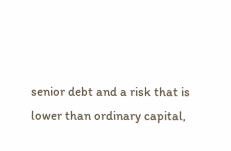senior debt and a risk that is lower than ordinary capital,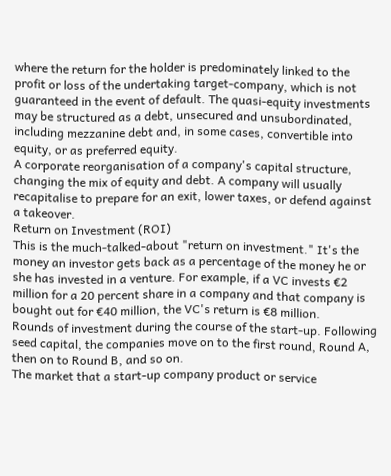where the return for the holder is predominately linked to the profit or loss of the undertaking target-company, which is not guaranteed in the event of default. The quasi-equity investments may be structured as a debt, unsecured and unsubordinated, including mezzanine debt and, in some cases, convertible into equity, or as preferred equity.
A corporate reorganisation of a company's capital structure, changing the mix of equity and debt. A company will usually recapitalise to prepare for an exit, lower taxes, or defend against a takeover.
Return on Investment (ROI)
This is the much-talked-about "return on investment." It's the money an investor gets back as a percentage of the money he or she has invested in a venture. For example, if a VC invests €2 million for a 20 percent share in a company and that company is bought out for €40 million, the VC's return is €8 million.
Rounds of investment during the course of the start-up. Following seed capital, the companies move on to the first round, Round A, then on to Round B, and so on.
The market that a start-up company product or service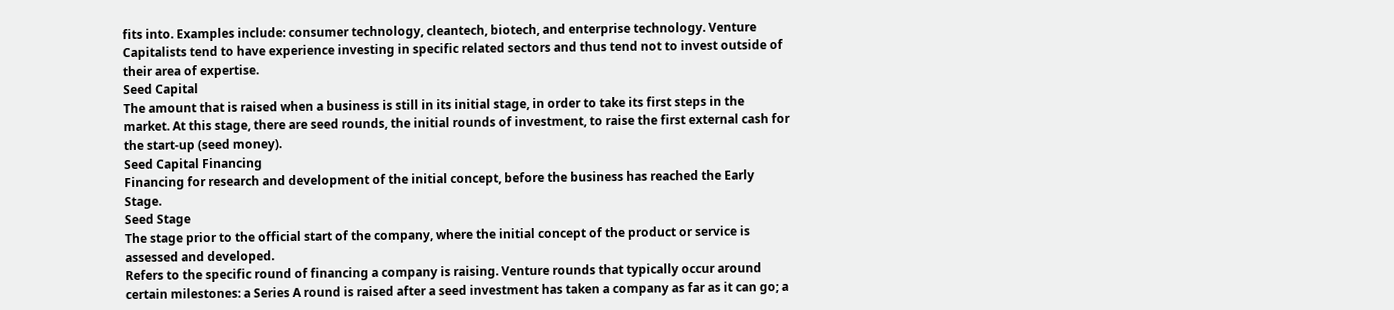fits into. Examples include: consumer technology, cleantech, biotech, and enterprise technology. Venture Capitalists tend to have experience investing in specific related sectors and thus tend not to invest outside of their area of expertise.
Seed Capital
The amount that is raised when a business is still in its initial stage, in order to take its first steps in the market. At this stage, there are seed rounds, the initial rounds of investment, to raise the first external cash for the start-up (seed money).
Seed Capital Financing
Financing for research and development of the initial concept, before the business has reached the Early Stage.
Seed Stage
The stage prior to the official start of the company, where the initial concept of the product or service is assessed and developed.
Refers to the specific round of financing a company is raising. Venture rounds that typically occur around certain milestones: a Series A round is raised after a seed investment has taken a company as far as it can go; a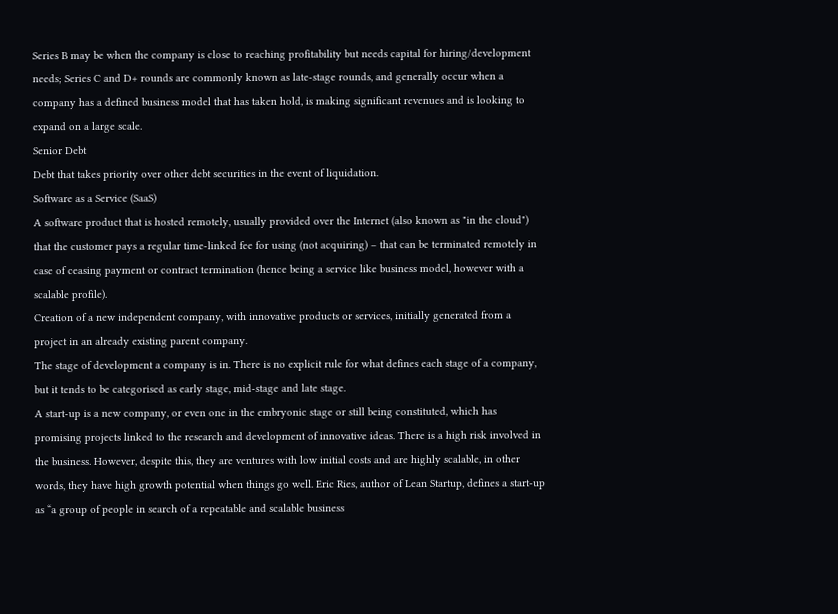Series B may be when the company is close to reaching profitability but needs capital for hiring/development needs; Series C and D+ rounds are commonly known as late-stage rounds, and generally occur when a company has a defined business model that has taken hold, is making significant revenues and is looking to expand on a large scale.
Senior Debt
Debt that takes priority over other debt securities in the event of liquidation.
Software as a Service (SaaS)
A software product that is hosted remotely, usually provided over the Internet (also known as "in the cloud") that the customer pays a regular time-linked fee for using (not acquiring) – that can be terminated remotely in case of ceasing payment or contract termination (hence being a service like business model, however with a scalable profile).
Creation of a new independent company, with innovative products or services, initially generated from a project in an already existing parent company.
The stage of development a company is in. There is no explicit rule for what defines each stage of a company, but it tends to be categorised as early stage, mid-stage and late stage.
A start-up is a new company, or even one in the embryonic stage or still being constituted, which has promising projects linked to the research and development of innovative ideas. There is a high risk involved in the business. However, despite this, they are ventures with low initial costs and are highly scalable, in other words, they have high growth potential when things go well. Eric Ries, author of Lean Startup, defines a start-up as “a group of people in search of a repeatable and scalable business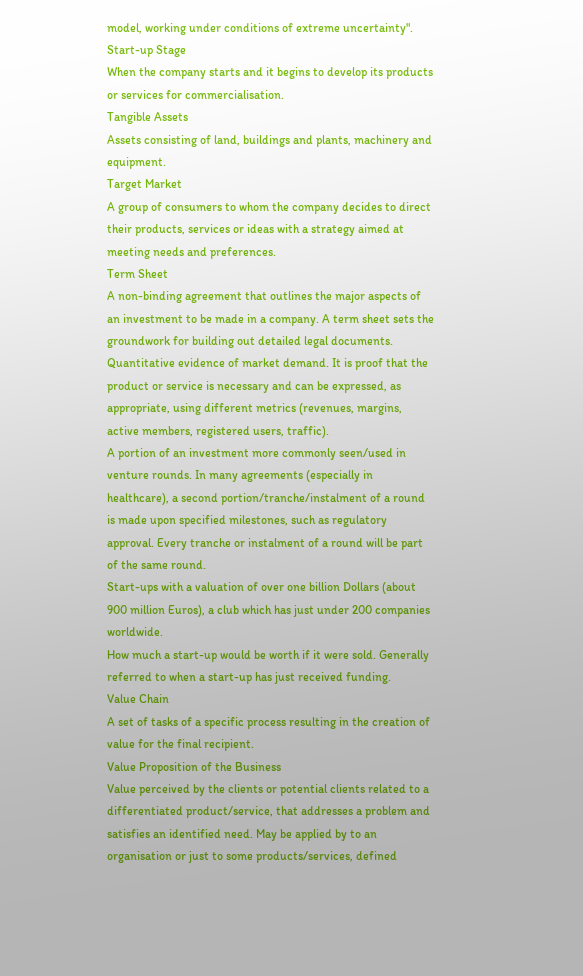model, working under conditions of extreme uncertainty".
Start-up Stage
When the company starts and it begins to develop its products or services for commercialisation.
Tangible Assets
Assets consisting of land, buildings and plants, machinery and equipment.
Target Market
A group of consumers to whom the company decides to direct their products, services or ideas with a strategy aimed at meeting needs and preferences.
Term Sheet
A non-binding agreement that outlines the major aspects of an investment to be made in a company. A term sheet sets the groundwork for building out detailed legal documents.
Quantitative evidence of market demand. It is proof that the product or service is necessary and can be expressed, as appropriate, using different metrics (revenues, margins, active members, registered users, traffic).
A portion of an investment more commonly seen/used in venture rounds. In many agreements (especially in healthcare), a second portion/tranche/instalment of a round is made upon specified milestones, such as regulatory approval. Every tranche or instalment of a round will be part of the same round.
Start-ups with a valuation of over one billion Dollars (about 900 million Euros), a club which has just under 200 companies worldwide.
How much a start-up would be worth if it were sold. Generally referred to when a start-up has just received funding.
Value Chain
A set of tasks of a specific process resulting in the creation of value for the final recipient.
Value Proposition of the Business
Value perceived by the clients or potential clients related to a differentiated product/service, that addresses a problem and satisfies an identified need. May be applied by to an organisation or just to some products/services, defined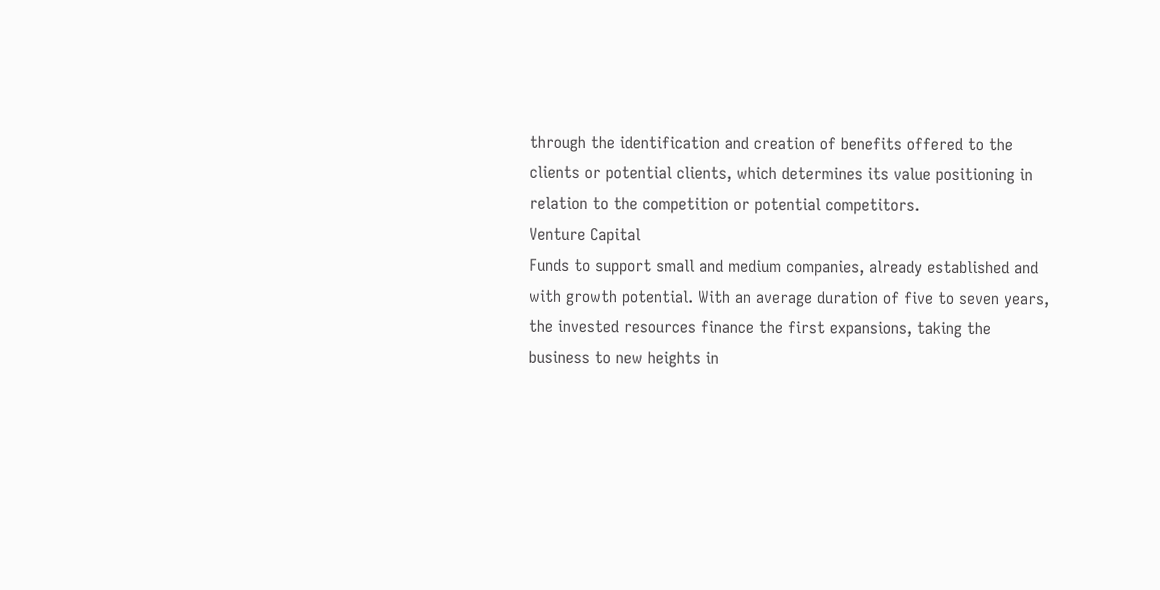through the identification and creation of benefits offered to the clients or potential clients, which determines its value positioning in relation to the competition or potential competitors.
Venture Capital
Funds to support small and medium companies, already established and with growth potential. With an average duration of five to seven years, the invested resources finance the first expansions, taking the business to new heights in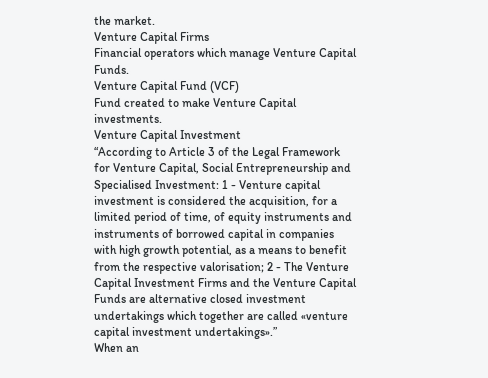the market.
Venture Capital Firms
Financial operators which manage Venture Capital Funds.
Venture Capital Fund (VCF)
Fund created to make Venture Capital investments.
Venture Capital Investment
“According to Article 3 of the Legal Framework for Venture Capital, Social Entrepreneurship and Specialised Investment: 1 - Venture capital investment is considered the acquisition, for a limited period of time, of equity instruments and instruments of borrowed capital in companies with high growth potential, as a means to benefit from the respective valorisation; 2 - The Venture Capital Investment Firms and the Venture Capital Funds are alternative closed investment undertakings which together are called «venture capital investment undertakings».”
When an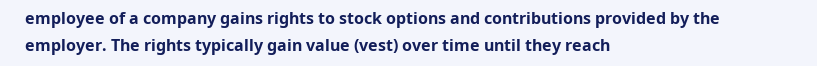employee of a company gains rights to stock options and contributions provided by the employer. The rights typically gain value (vest) over time until they reach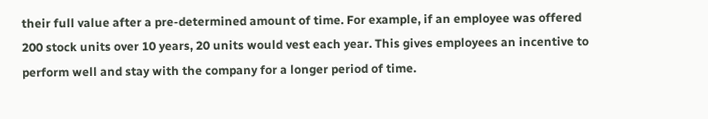their full value after a pre-determined amount of time. For example, if an employee was offered 200 stock units over 10 years, 20 units would vest each year. This gives employees an incentive to perform well and stay with the company for a longer period of time.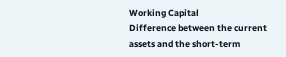Working Capital
Difference between the current assets and the short-term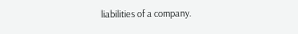liabilities of a company.